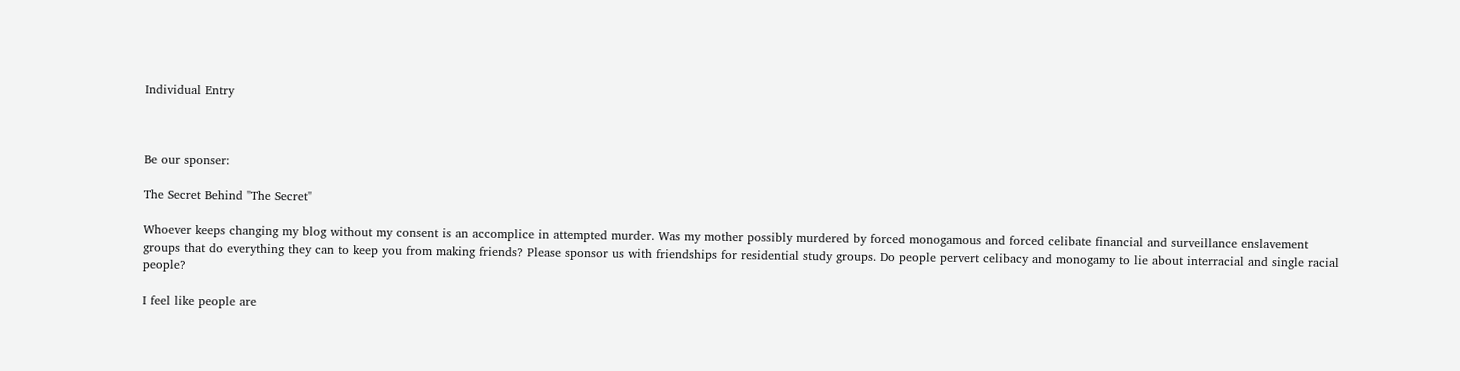Individual Entry



Be our sponser:

The Secret Behind "The Secret"

Whoever keeps changing my blog without my consent is an accomplice in attempted murder. Was my mother possibly murdered by forced monogamous and forced celibate financial and surveillance enslavement groups that do everything they can to keep you from making friends? Please sponsor us with friendships for residential study groups. Do people pervert celibacy and monogamy to lie about interracial and single racial people?

I feel like people are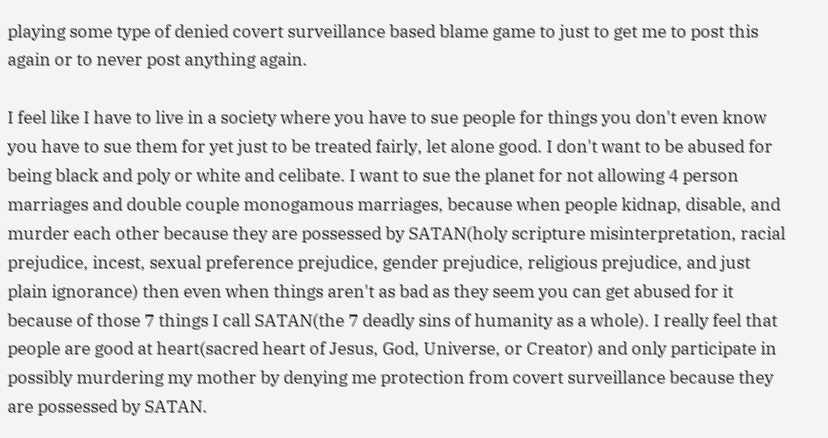playing some type of denied covert surveillance based blame game to just to get me to post this again or to never post anything again.

I feel like I have to live in a society where you have to sue people for things you don't even know you have to sue them for yet just to be treated fairly, let alone good. I don't want to be abused for being black and poly or white and celibate. I want to sue the planet for not allowing 4 person marriages and double couple monogamous marriages, because when people kidnap, disable, and murder each other because they are possessed by SATAN(holy scripture misinterpretation, racial prejudice, incest, sexual preference prejudice, gender prejudice, religious prejudice, and just plain ignorance) then even when things aren't as bad as they seem you can get abused for it because of those 7 things I call SATAN(the 7 deadly sins of humanity as a whole). I really feel that people are good at heart(sacred heart of Jesus, God, Universe, or Creator) and only participate in possibly murdering my mother by denying me protection from covert surveillance because they are possessed by SATAN.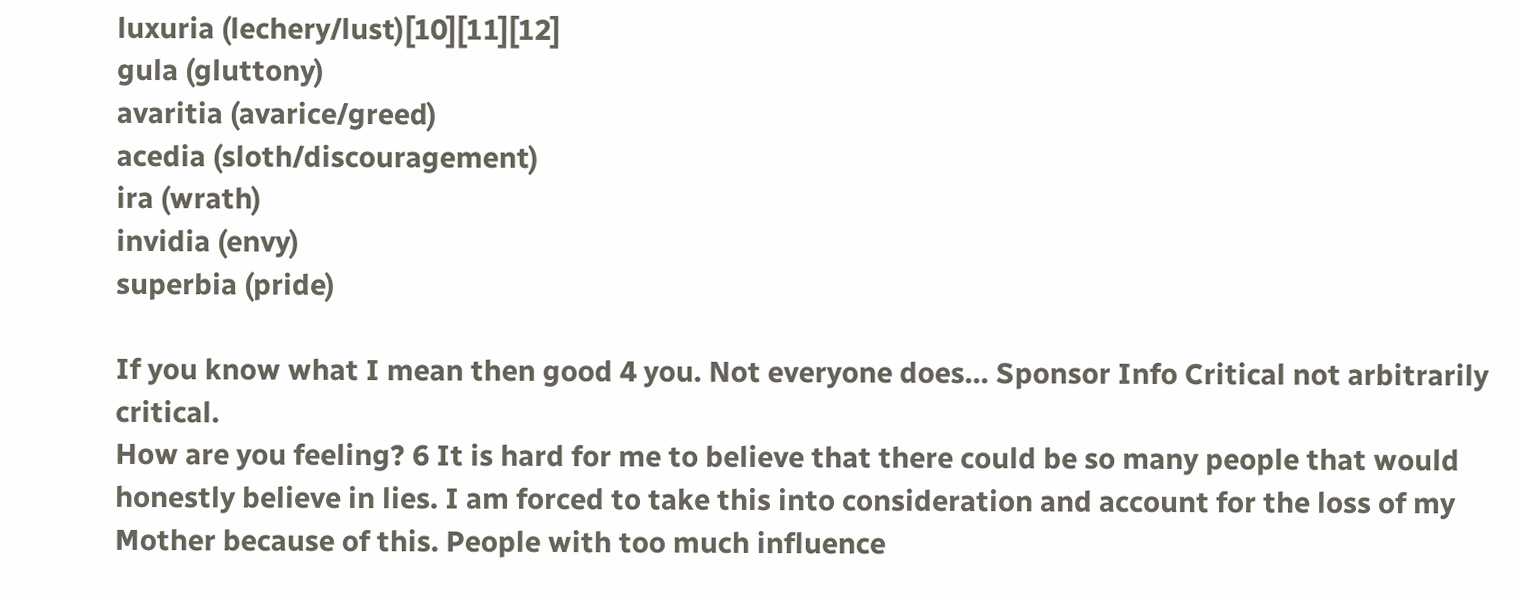luxuria (lechery/lust)[10][11][12]
gula (gluttony)
avaritia (avarice/greed)
acedia (sloth/discouragement)
ira (wrath)
invidia (envy)
superbia (pride)

If you know what I mean then good 4 you. Not everyone does... Sponsor Info Critical not arbitrarily critical.
How are you feeling? 6 It is hard for me to believe that there could be so many people that would honestly believe in lies. I am forced to take this into consideration and account for the loss of my Mother because of this. People with too much influence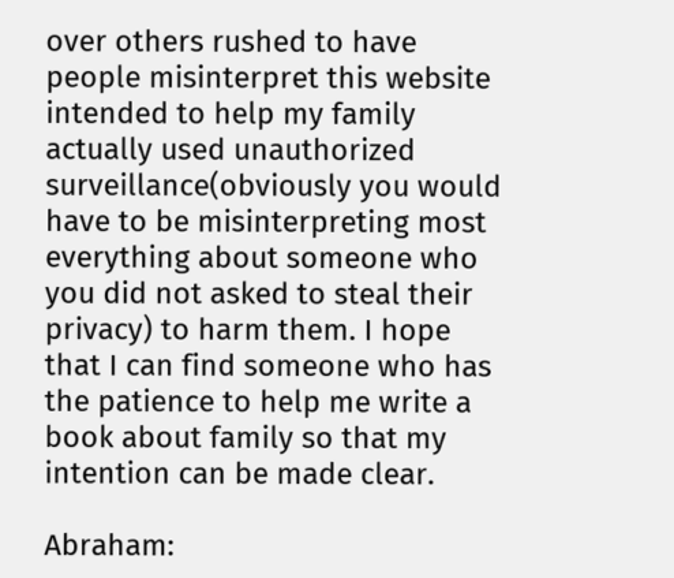over others rushed to have people misinterpret this website intended to help my family actually used unauthorized surveillance(obviously you would have to be misinterpreting most everything about someone who you did not asked to steal their privacy) to harm them. I hope that I can find someone who has the patience to help me write a book about family so that my intention can be made clear.

Abraham: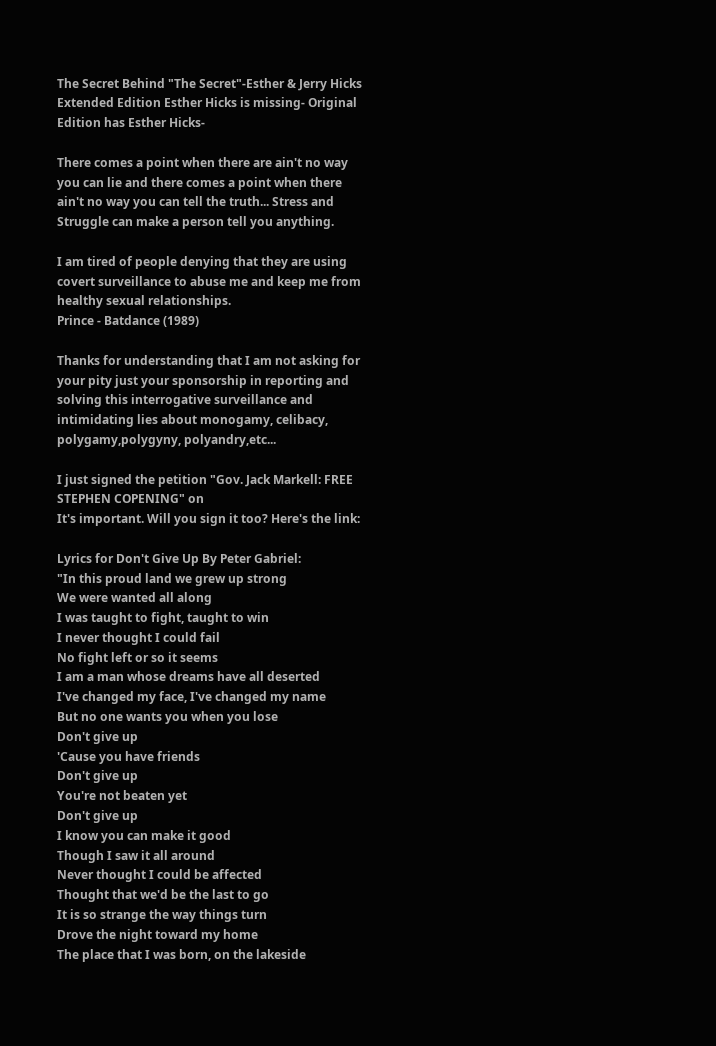The Secret Behind "The Secret"-Esther & Jerry Hicks
Extended Edition Esther Hicks is missing- Original Edition has Esther Hicks-

There comes a point when there are ain't no way you can lie and there comes a point when there ain't no way you can tell the truth... Stress and Struggle can make a person tell you anything.

I am tired of people denying that they are using covert surveillance to abuse me and keep me from healthy sexual relationships.
Prince - Batdance (1989)

Thanks for understanding that I am not asking for your pity just your sponsorship in reporting and solving this interrogative surveillance and intimidating lies about monogamy, celibacy, polygamy,polygyny, polyandry,etc...

I just signed the petition "Gov. Jack Markell: FREE STEPHEN COPENING" on
It's important. Will you sign it too? Here's the link:

Lyrics for Don't Give Up By Peter Gabriel:
"In this proud land we grew up strong
We were wanted all along
I was taught to fight, taught to win
I never thought I could fail
No fight left or so it seems
I am a man whose dreams have all deserted
I've changed my face, I've changed my name
But no one wants you when you lose
Don't give up
'Cause you have friends
Don't give up
You're not beaten yet
Don't give up
I know you can make it good
Though I saw it all around
Never thought I could be affected
Thought that we'd be the last to go
It is so strange the way things turn
Drove the night toward my home
The place that I was born, on the lakeside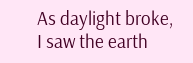As daylight broke, I saw the earth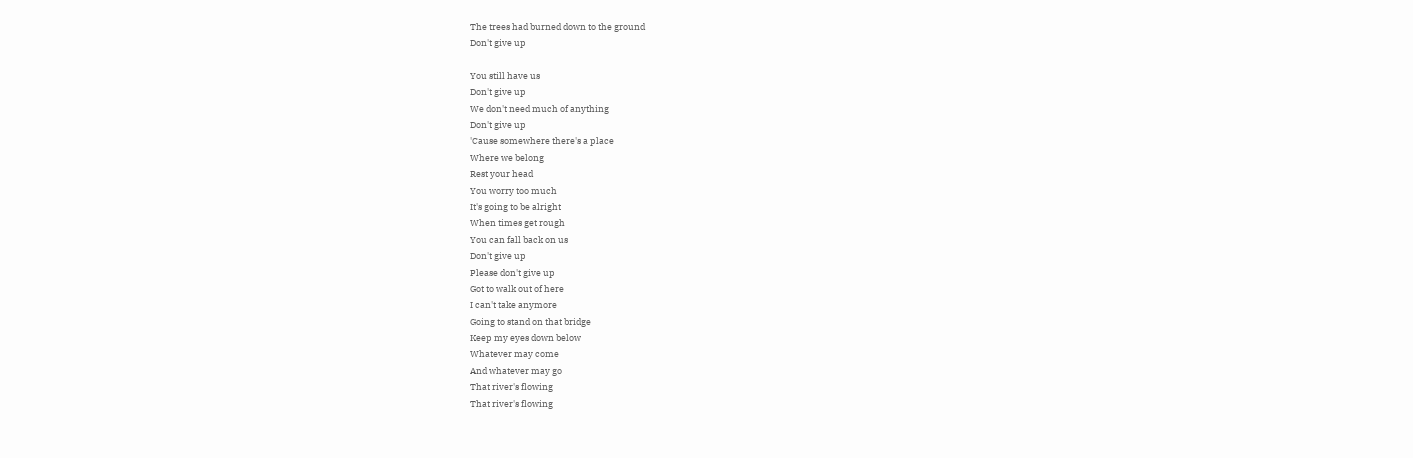The trees had burned down to the ground
Don't give up

You still have us
Don't give up
We don't need much of anything
Don't give up
'Cause somewhere there's a place
Where we belong
Rest your head
You worry too much
It's going to be alright
When times get rough
You can fall back on us
Don't give up
Please don't give up
Got to walk out of here
I can't take anymore
Going to stand on that bridge
Keep my eyes down below
Whatever may come
And whatever may go
That river's flowing
That river's flowing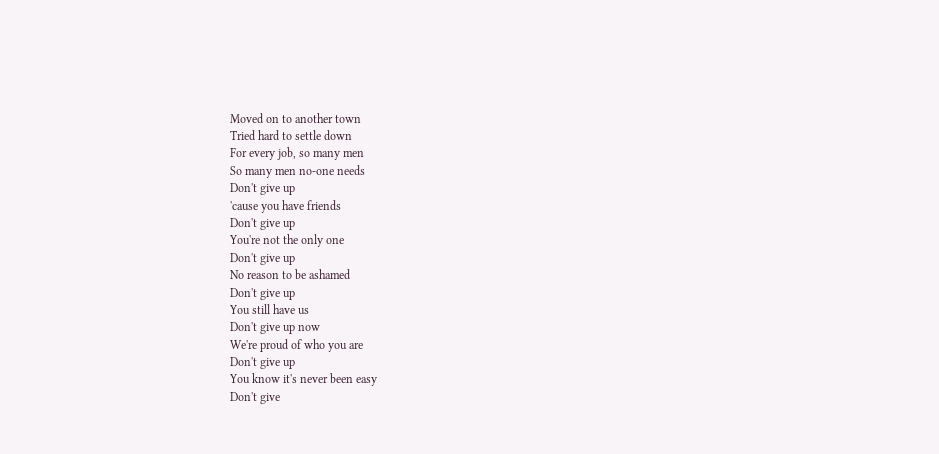Moved on to another town
Tried hard to settle down
For every job, so many men
So many men no-one needs
Don't give up
'cause you have friends
Don't give up
You're not the only one
Don't give up
No reason to be ashamed
Don't give up
You still have us
Don't give up now
We're proud of who you are
Don't give up
You know it's never been easy
Don't give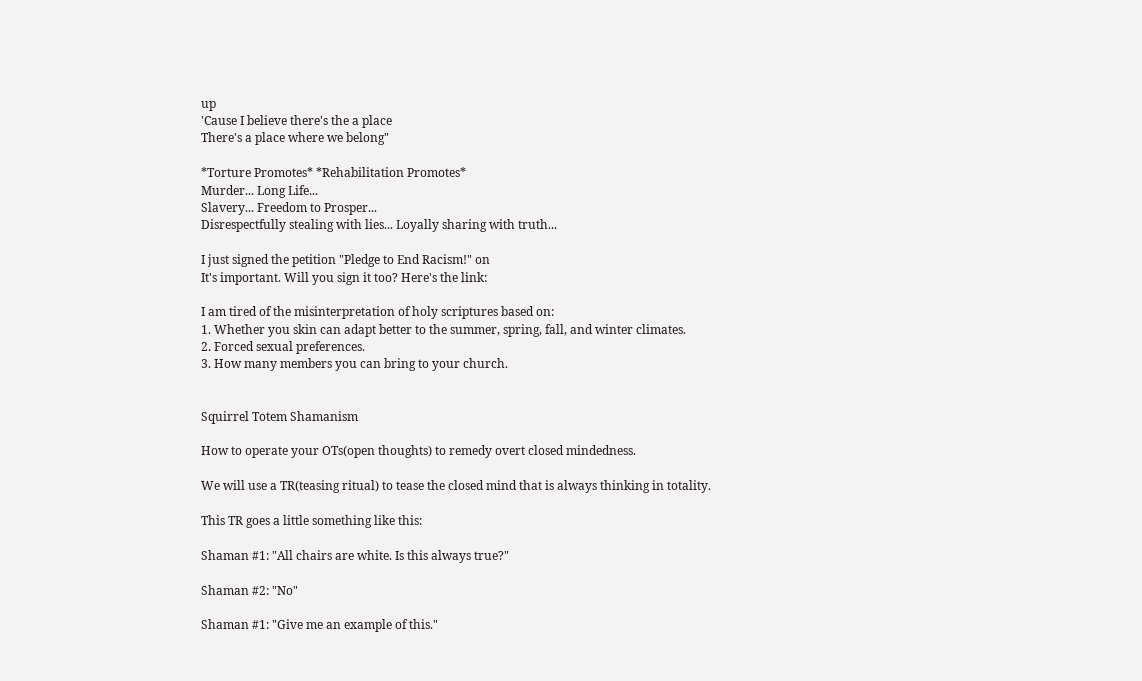up
'Cause I believe there's the a place
There's a place where we belong"

*Torture Promotes* *Rehabilitation Promotes*
Murder... Long Life...
Slavery... Freedom to Prosper...
Disrespectfully stealing with lies... Loyally sharing with truth...

I just signed the petition "Pledge to End Racism!" on
It's important. Will you sign it too? Here's the link:

I am tired of the misinterpretation of holy scriptures based on:
1. Whether you skin can adapt better to the summer, spring, fall, and winter climates.
2. Forced sexual preferences.
3. How many members you can bring to your church.


Squirrel Totem Shamanism

How to operate your OTs(open thoughts) to remedy overt closed mindedness.

We will use a TR(teasing ritual) to tease the closed mind that is always thinking in totality.

This TR goes a little something like this:

Shaman #1: "All chairs are white. Is this always true?"

Shaman #2: "No"

Shaman #1: "Give me an example of this."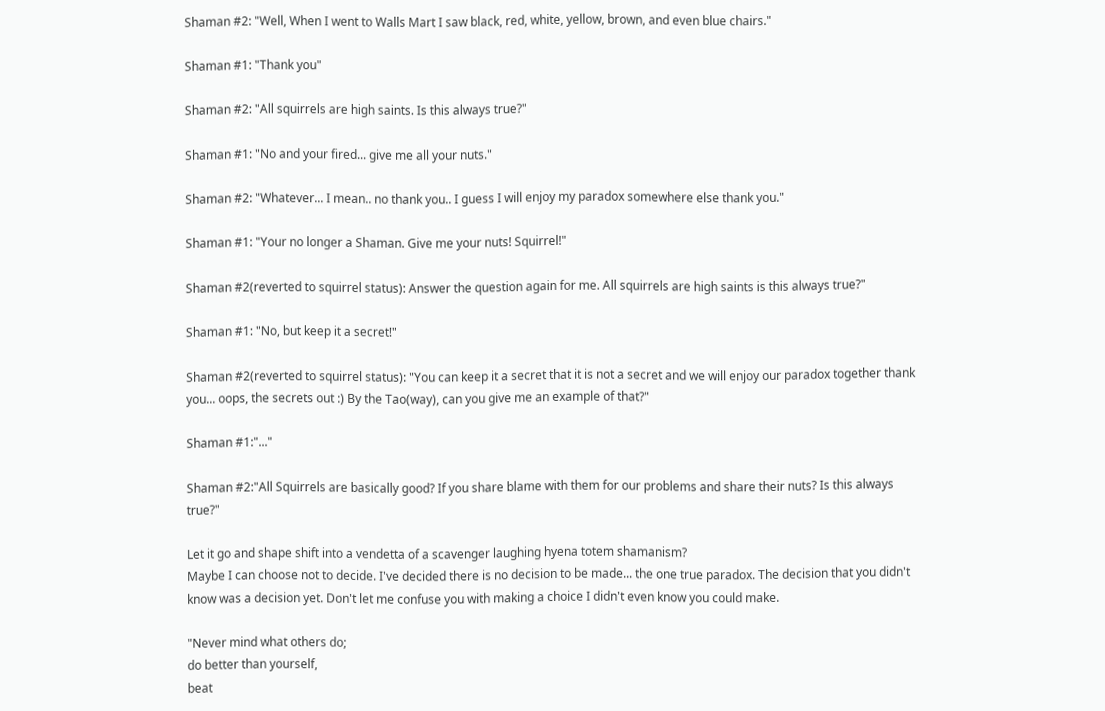Shaman #2: "Well, When I went to Walls Mart I saw black, red, white, yellow, brown, and even blue chairs."

Shaman #1: "Thank you"

Shaman #2: "All squirrels are high saints. Is this always true?"

Shaman #1: "No and your fired... give me all your nuts."

Shaman #2: "Whatever... I mean.. no thank you.. I guess I will enjoy my paradox somewhere else thank you."

Shaman #1: "Your no longer a Shaman. Give me your nuts! Squirrel!"

Shaman #2(reverted to squirrel status): Answer the question again for me. All squirrels are high saints is this always true?"

Shaman #1: "No, but keep it a secret!"

Shaman #2(reverted to squirrel status): "You can keep it a secret that it is not a secret and we will enjoy our paradox together thank you... oops, the secrets out :) By the Tao(way), can you give me an example of that?"

Shaman #1:"..."

Shaman #2:"All Squirrels are basically good? If you share blame with them for our problems and share their nuts? Is this always true?"

Let it go and shape shift into a vendetta of a scavenger laughing hyena totem shamanism?
Maybe I can choose not to decide. I've decided there is no decision to be made... the one true paradox. The decision that you didn't know was a decision yet. Don't let me confuse you with making a choice I didn't even know you could make.

"Never mind what others do;
do better than yourself,
beat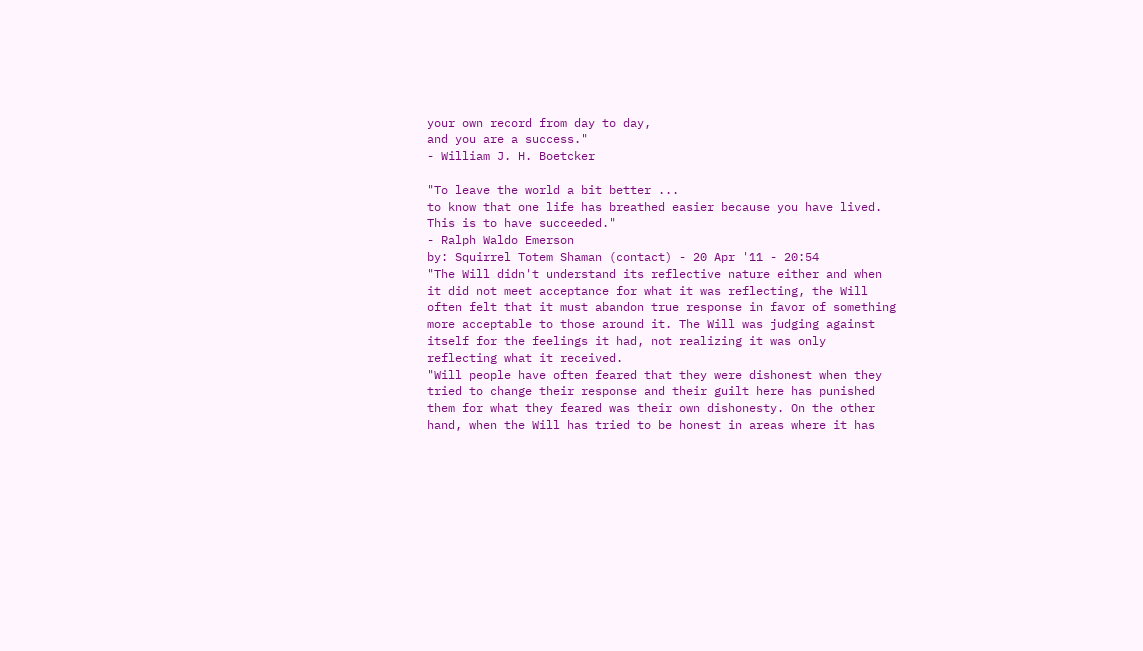your own record from day to day,
and you are a success."
- William J. H. Boetcker

"To leave the world a bit better ...
to know that one life has breathed easier because you have lived.
This is to have succeeded."
- Ralph Waldo Emerson
by: Squirrel Totem Shaman (contact) - 20 Apr '11 - 20:54
"The Will didn't understand its reflective nature either and when it did not meet acceptance for what it was reflecting, the Will often felt that it must abandon true response in favor of something more acceptable to those around it. The Will was judging against itself for the feelings it had, not realizing it was only reflecting what it received.
"Will people have often feared that they were dishonest when they tried to change their response and their guilt here has punished them for what they feared was their own dishonesty. On the other hand, when the Will has tried to be honest in areas where it has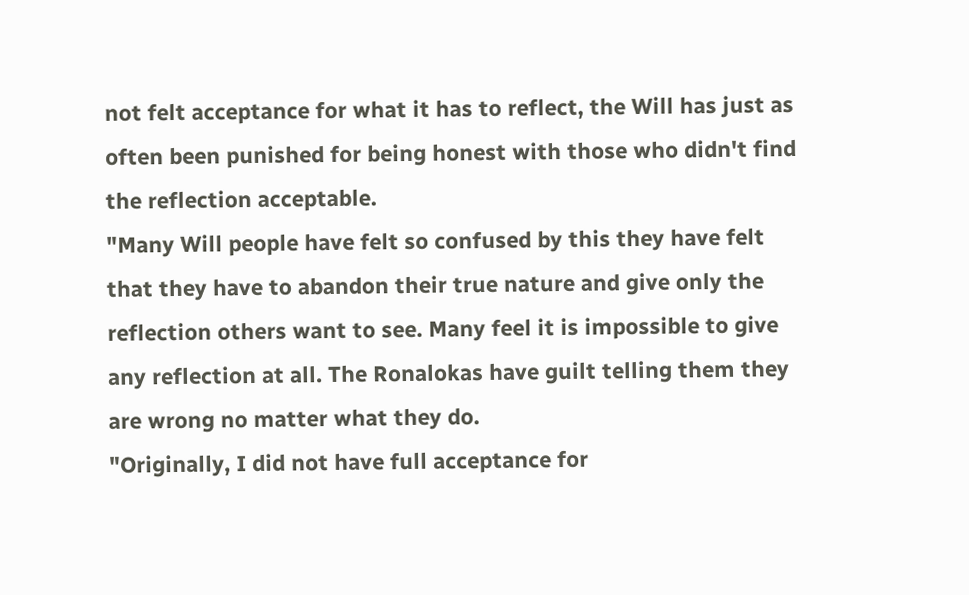not felt acceptance for what it has to reflect, the Will has just as often been punished for being honest with those who didn't find the reflection acceptable.
"Many Will people have felt so confused by this they have felt that they have to abandon their true nature and give only the reflection others want to see. Many feel it is impossible to give any reflection at all. The Ronalokas have guilt telling them they are wrong no matter what they do.
"Originally, I did not have full acceptance for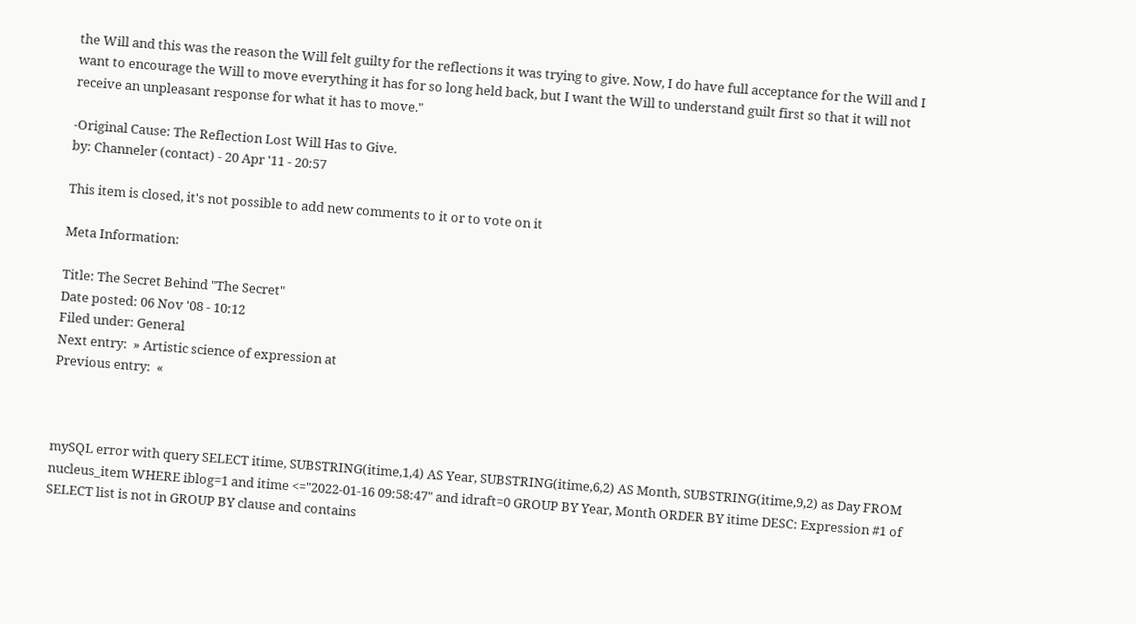the Will and this was the reason the Will felt guilty for the reflections it was trying to give. Now, I do have full acceptance for the Will and I want to encourage the Will to move everything it has for so long held back, but I want the Will to understand guilt first so that it will not receive an unpleasant response for what it has to move."

-Original Cause: The Reflection Lost Will Has to Give.
by: Channeler (contact) - 20 Apr '11 - 20:57

This item is closed, it's not possible to add new comments to it or to vote on it

Meta Information:

Title: The Secret Behind "The Secret"
Date posted: 06 Nov '08 - 10:12
Filed under: General
Next entry:  » Artistic science of expression at
Previous entry:  «



mySQL error with query SELECT itime, SUBSTRING(itime,1,4) AS Year, SUBSTRING(itime,6,2) AS Month, SUBSTRING(itime,9,2) as Day FROM nucleus_item WHERE iblog=1 and itime <="2022-01-16 09:58:47" and idraft=0 GROUP BY Year, Month ORDER BY itime DESC: Expression #1 of SELECT list is not in GROUP BY clause and contains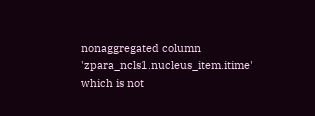nonaggregated column 'zpara_ncls1.nucleus_item.itime' which is not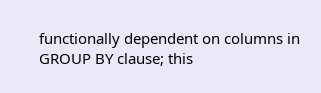functionally dependent on columns in GROUP BY clause; this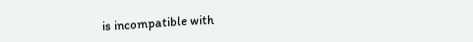is incompatible with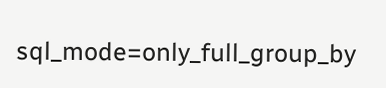sql_mode=only_full_group_by